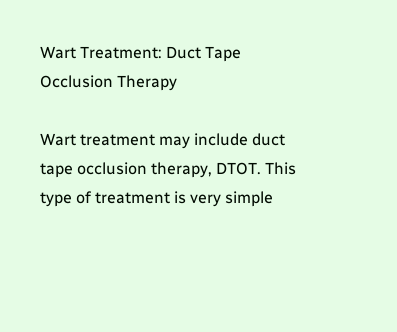Wart Treatment: Duct Tape Occlusion Therapy

Wart treatment may include duct tape occlusion therapy, DTOT. This type of treatment is very simple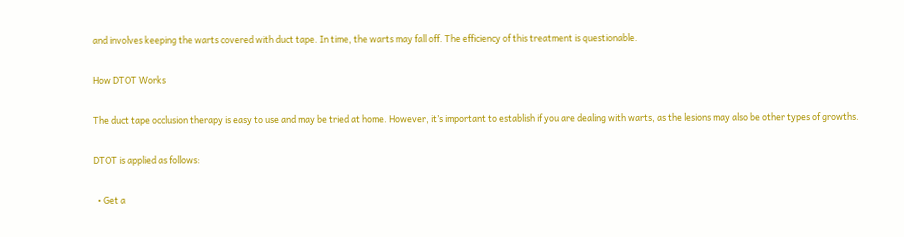and involves keeping the warts covered with duct tape. In time, the warts may fall off. The efficiency of this treatment is questionable.

How DTOT Works

The duct tape occlusion therapy is easy to use and may be tried at home. However, it’s important to establish if you are dealing with warts, as the lesions may also be other types of growths.

DTOT is applied as follows:

  • Get a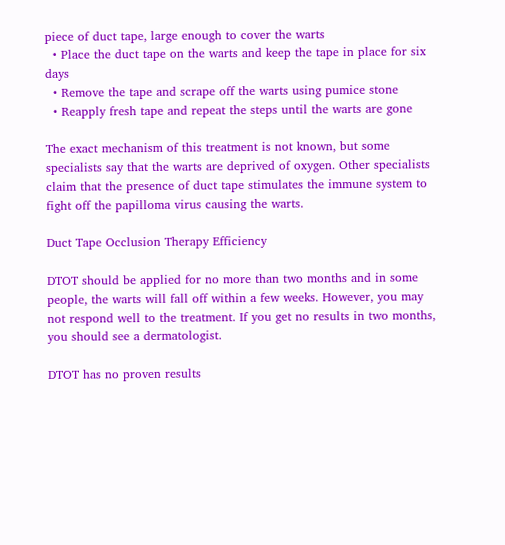piece of duct tape, large enough to cover the warts
  • Place the duct tape on the warts and keep the tape in place for six days
  • Remove the tape and scrape off the warts using pumice stone
  • Reapply fresh tape and repeat the steps until the warts are gone

The exact mechanism of this treatment is not known, but some specialists say that the warts are deprived of oxygen. Other specialists claim that the presence of duct tape stimulates the immune system to fight off the papilloma virus causing the warts.

Duct Tape Occlusion Therapy Efficiency

DTOT should be applied for no more than two months and in some people, the warts will fall off within a few weeks. However, you may not respond well to the treatment. If you get no results in two months, you should see a dermatologist.

DTOT has no proven results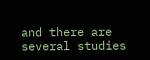and there are several studies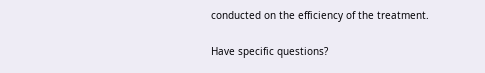conducted on the efficiency of the treatment.

Have specific questions?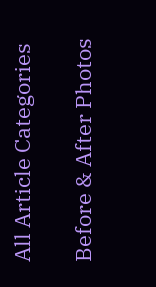All Article Categories

Before & After Photos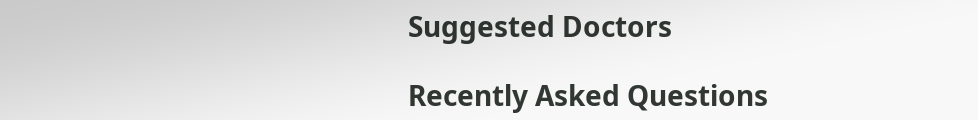Suggested Doctors

Recently Asked Questions